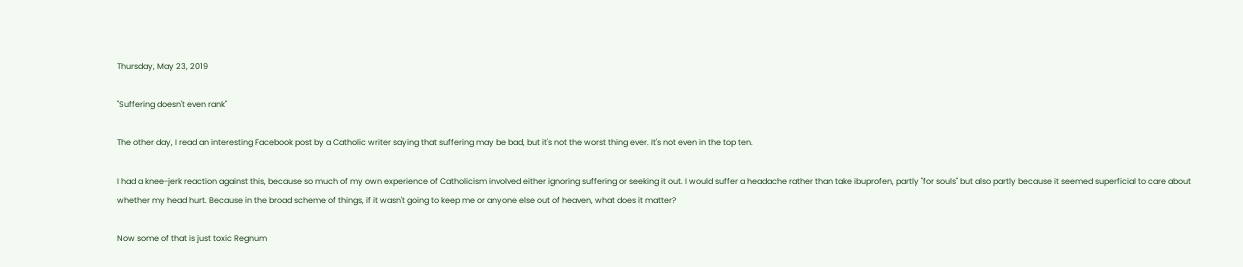Thursday, May 23, 2019

"Suffering doesn't even rank"

The other day, I read an interesting Facebook post by a Catholic writer saying that suffering may be bad, but it's not the worst thing ever. It's not even in the top ten.

I had a knee-jerk reaction against this, because so much of my own experience of Catholicism involved either ignoring suffering or seeking it out. I would suffer a headache rather than take ibuprofen, partly "for souls" but also partly because it seemed superficial to care about whether my head hurt. Because in the broad scheme of things, if it wasn't going to keep me or anyone else out of heaven, what does it matter?

Now some of that is just toxic Regnum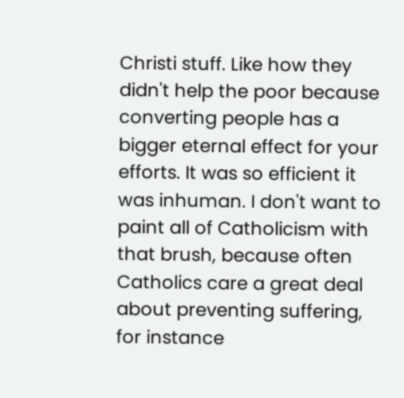Christi stuff. Like how they didn't help the poor because converting people has a bigger eternal effect for your efforts. It was so efficient it was inhuman. I don't want to paint all of Catholicism with that brush, because often Catholics care a great deal about preventing suffering, for instance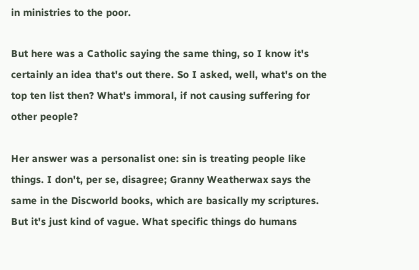in ministries to the poor.

But here was a Catholic saying the same thing, so I know it's certainly an idea that's out there. So I asked, well, what's on the top ten list then? What's immoral, if not causing suffering for other people?

Her answer was a personalist one: sin is treating people like things. I don't, per se, disagree; Granny Weatherwax says the same in the Discworld books, which are basically my scriptures. But it's just kind of vague. What specific things do humans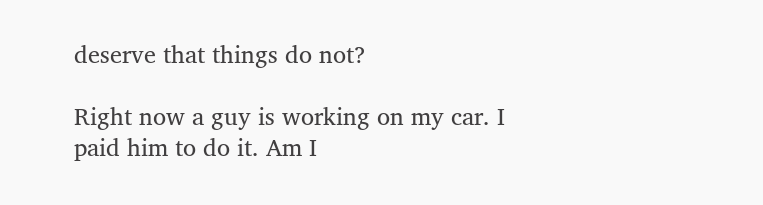deserve that things do not?

Right now a guy is working on my car. I paid him to do it. Am I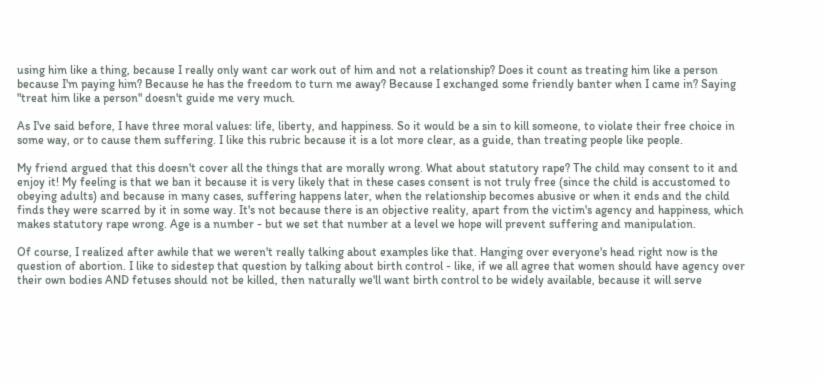using him like a thing, because I really only want car work out of him and not a relationship? Does it count as treating him like a person because I'm paying him? Because he has the freedom to turn me away? Because I exchanged some friendly banter when I came in? Saying "treat him like a person" doesn't guide me very much.

As I've said before, I have three moral values: life, liberty, and happiness. So it would be a sin to kill someone, to violate their free choice in some way, or to cause them suffering. I like this rubric because it is a lot more clear, as a guide, than treating people like people.

My friend argued that this doesn't cover all the things that are morally wrong. What about statutory rape? The child may consent to it and enjoy it! My feeling is that we ban it because it is very likely that in these cases consent is not truly free (since the child is accustomed to obeying adults) and because in many cases, suffering happens later, when the relationship becomes abusive or when it ends and the child finds they were scarred by it in some way. It's not because there is an objective reality, apart from the victim's agency and happiness, which makes statutory rape wrong. Age is a number - but we set that number at a level we hope will prevent suffering and manipulation.

Of course, I realized after awhile that we weren't really talking about examples like that. Hanging over everyone's head right now is the question of abortion. I like to sidestep that question by talking about birth control - like, if we all agree that women should have agency over their own bodies AND fetuses should not be killed, then naturally we'll want birth control to be widely available, because it will serve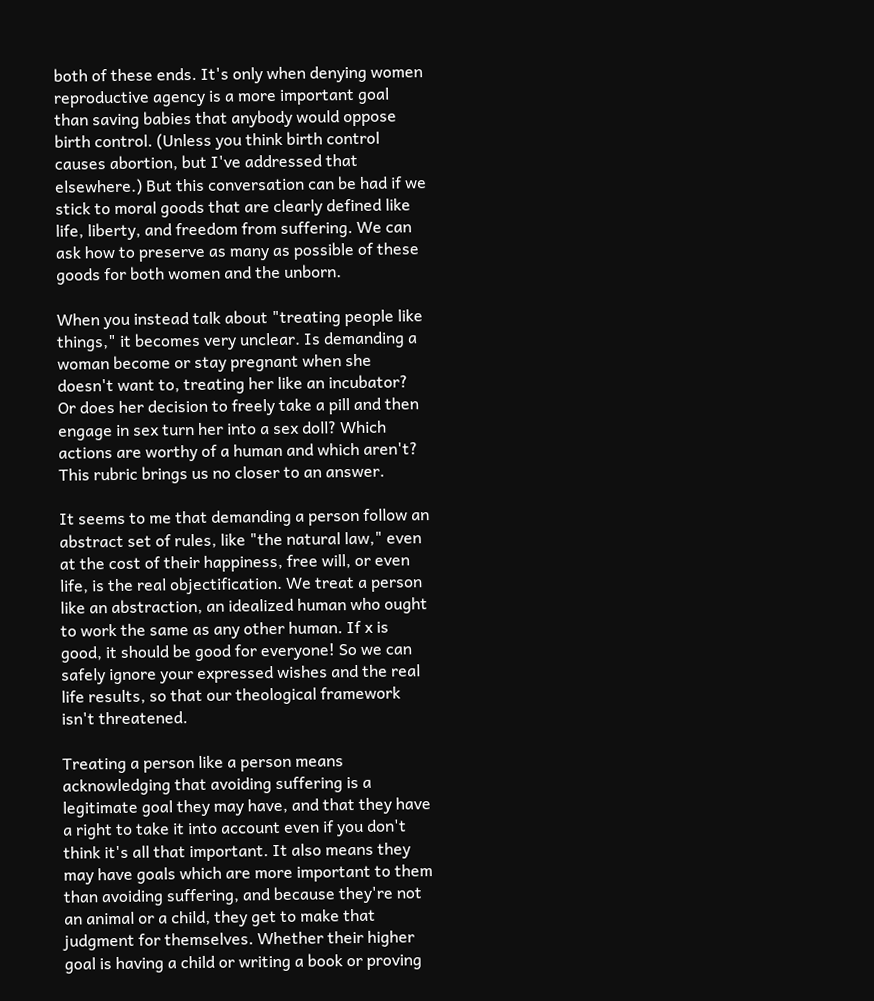both of these ends. It's only when denying women reproductive agency is a more important goal than saving babies that anybody would oppose birth control. (Unless you think birth control causes abortion, but I've addressed that elsewhere.) But this conversation can be had if we stick to moral goods that are clearly defined like life, liberty, and freedom from suffering. We can ask how to preserve as many as possible of these goods for both women and the unborn.

When you instead talk about "treating people like things," it becomes very unclear. Is demanding a woman become or stay pregnant when she doesn't want to, treating her like an incubator? Or does her decision to freely take a pill and then engage in sex turn her into a sex doll? Which actions are worthy of a human and which aren't? This rubric brings us no closer to an answer.

It seems to me that demanding a person follow an abstract set of rules, like "the natural law," even at the cost of their happiness, free will, or even life, is the real objectification. We treat a person like an abstraction, an idealized human who ought to work the same as any other human. If x is good, it should be good for everyone! So we can safely ignore your expressed wishes and the real life results, so that our theological framework isn't threatened.

Treating a person like a person means acknowledging that avoiding suffering is a legitimate goal they may have, and that they have a right to take it into account even if you don't think it's all that important. It also means they may have goals which are more important to them than avoiding suffering, and because they're not an animal or a child, they get to make that judgment for themselves. Whether their higher goal is having a child or writing a book or proving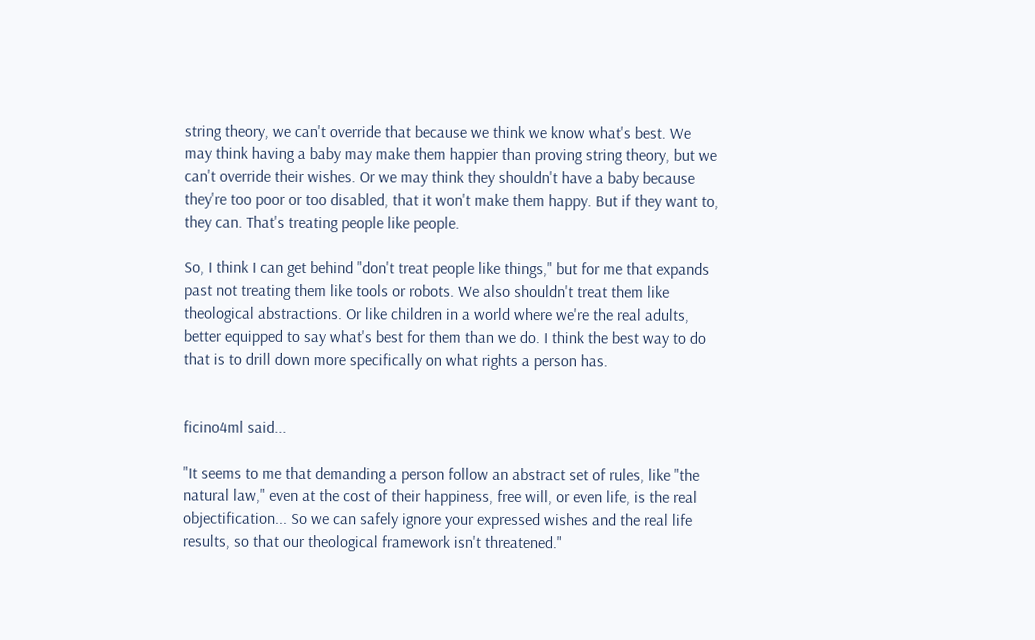string theory, we can't override that because we think we know what's best. We may think having a baby may make them happier than proving string theory, but we can't override their wishes. Or we may think they shouldn't have a baby because they're too poor or too disabled, that it won't make them happy. But if they want to, they can. That's treating people like people.

So, I think I can get behind "don't treat people like things," but for me that expands past not treating them like tools or robots. We also shouldn't treat them like theological abstractions. Or like children in a world where we're the real adults, better equipped to say what's best for them than we do. I think the best way to do that is to drill down more specifically on what rights a person has.


ficino4ml said...

"It seems to me that demanding a person follow an abstract set of rules, like "the natural law," even at the cost of their happiness, free will, or even life, is the real objectification... So we can safely ignore your expressed wishes and the real life results, so that our theological framework isn't threatened."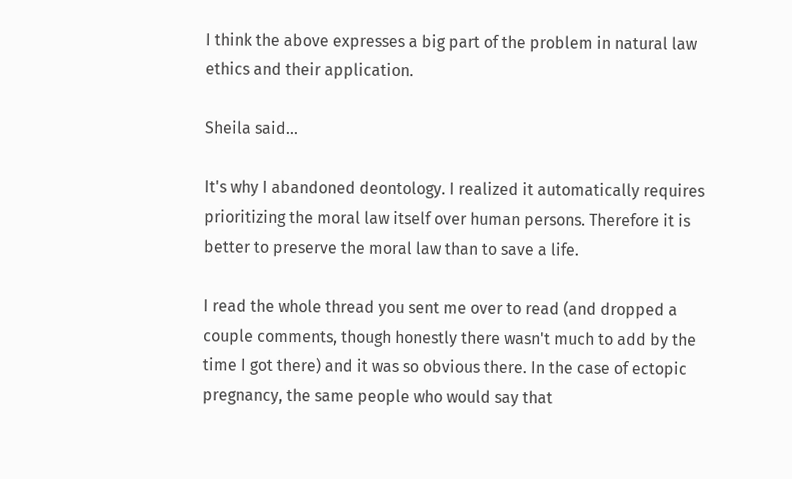I think the above expresses a big part of the problem in natural law ethics and their application.

Sheila said...

It's why I abandoned deontology. I realized it automatically requires prioritizing the moral law itself over human persons. Therefore it is better to preserve the moral law than to save a life.

I read the whole thread you sent me over to read (and dropped a couple comments, though honestly there wasn't much to add by the time I got there) and it was so obvious there. In the case of ectopic pregnancy, the same people who would say that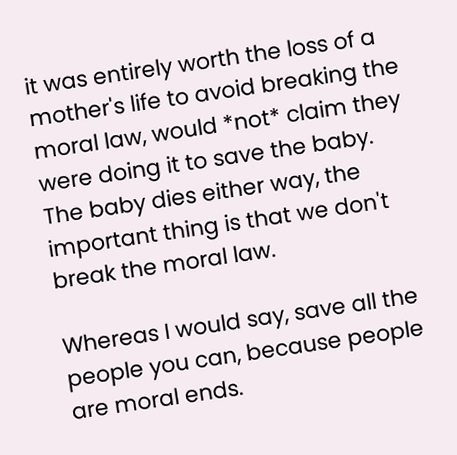it was entirely worth the loss of a mother's life to avoid breaking the moral law, would *not* claim they were doing it to save the baby. The baby dies either way, the important thing is that we don't break the moral law.

Whereas I would say, save all the people you can, because people are moral ends.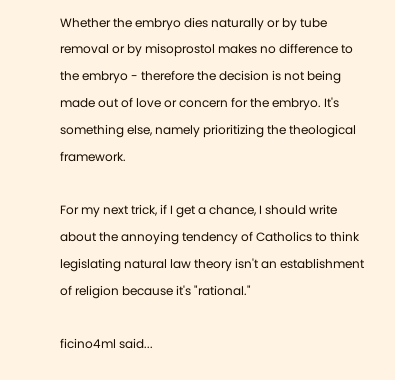Whether the embryo dies naturally or by tube removal or by misoprostol makes no difference to the embryo - therefore the decision is not being made out of love or concern for the embryo. It's something else, namely prioritizing the theological framework.

For my next trick, if I get a chance, I should write about the annoying tendency of Catholics to think legislating natural law theory isn't an establishment of religion because it's "rational."

ficino4ml said...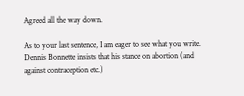Agreed all the way down.

As to your last sentence, I am eager to see what you write. Dennis Bonnette insists that his stance on abortion (and against contraception etc.)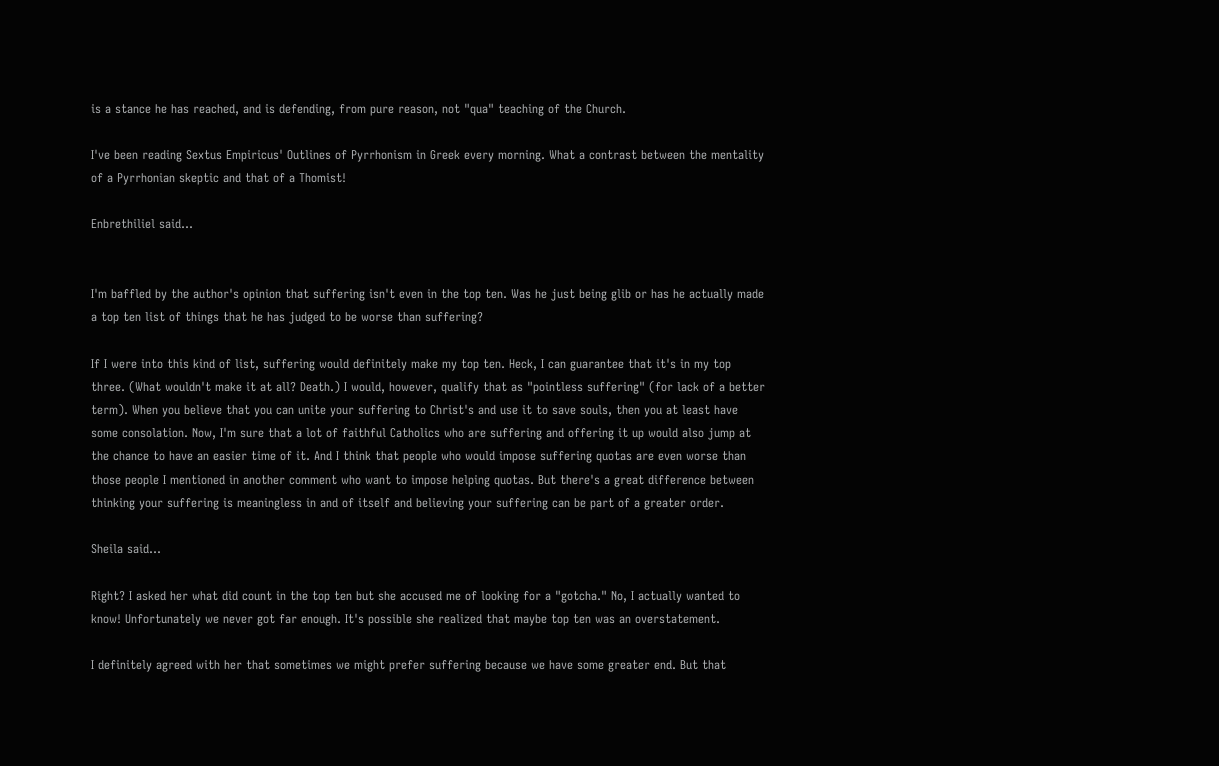is a stance he has reached, and is defending, from pure reason, not "qua" teaching of the Church.

I've been reading Sextus Empiricus' Outlines of Pyrrhonism in Greek every morning. What a contrast between the mentality of a Pyrrhonian skeptic and that of a Thomist!

Enbrethiliel said...


I'm baffled by the author's opinion that suffering isn't even in the top ten. Was he just being glib or has he actually made a top ten list of things that he has judged to be worse than suffering?

If I were into this kind of list, suffering would definitely make my top ten. Heck, I can guarantee that it's in my top three. (What wouldn't make it at all? Death.) I would, however, qualify that as "pointless suffering" (for lack of a better term). When you believe that you can unite your suffering to Christ's and use it to save souls, then you at least have some consolation. Now, I'm sure that a lot of faithful Catholics who are suffering and offering it up would also jump at the chance to have an easier time of it. And I think that people who would impose suffering quotas are even worse than those people I mentioned in another comment who want to impose helping quotas. But there's a great difference between thinking your suffering is meaningless in and of itself and believing your suffering can be part of a greater order.

Sheila said...

Right? I asked her what did count in the top ten but she accused me of looking for a "gotcha." No, I actually wanted to know! Unfortunately we never got far enough. It's possible she realized that maybe top ten was an overstatement.

I definitely agreed with her that sometimes we might prefer suffering because we have some greater end. But that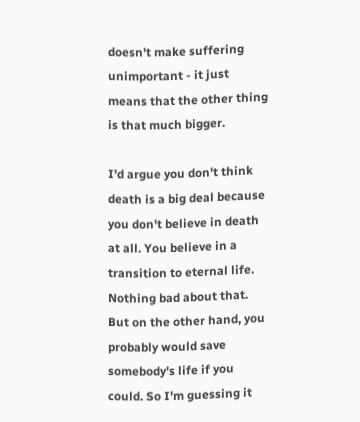doesn't make suffering unimportant - it just means that the other thing is that much bigger.

I'd argue you don't think death is a big deal because you don't believe in death at all. You believe in a transition to eternal life. Nothing bad about that. But on the other hand, you probably would save somebody's life if you could. So I'm guessing it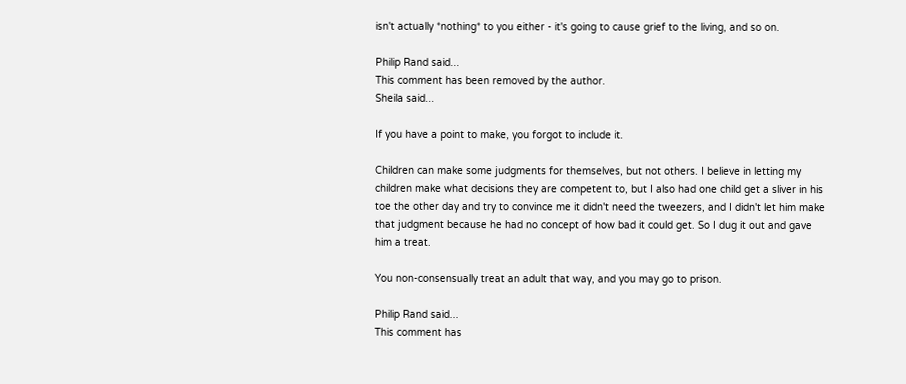isn't actually *nothing* to you either - it's going to cause grief to the living, and so on.

Philip Rand said...
This comment has been removed by the author.
Sheila said...

If you have a point to make, you forgot to include it.

Children can make some judgments for themselves, but not others. I believe in letting my children make what decisions they are competent to, but I also had one child get a sliver in his toe the other day and try to convince me it didn't need the tweezers, and I didn't let him make that judgment because he had no concept of how bad it could get. So I dug it out and gave him a treat.

You non-consensually treat an adult that way, and you may go to prison.

Philip Rand said...
This comment has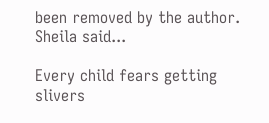been removed by the author.
Sheila said...

Every child fears getting slivers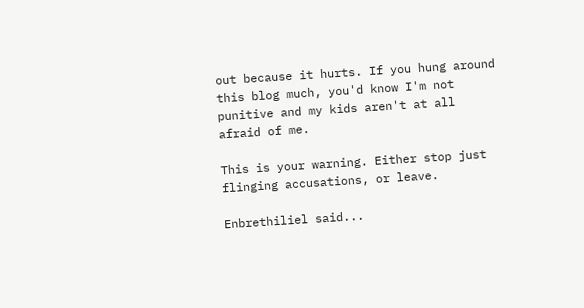out because it hurts. If you hung around this blog much, you'd know I'm not punitive and my kids aren't at all afraid of me.

This is your warning. Either stop just flinging accusations, or leave.

Enbrethiliel said...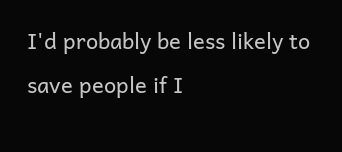I'd probably be less likely to save people if I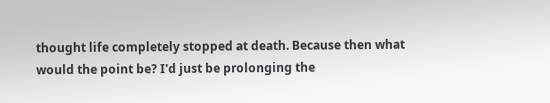thought life completely stopped at death. Because then what would the point be? I'd just be prolonging the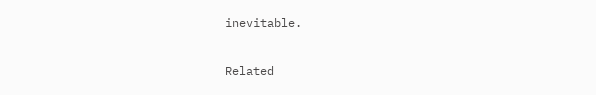inevitable.

Related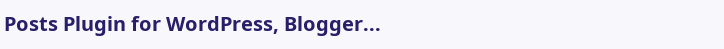Posts Plugin for WordPress, Blogger...